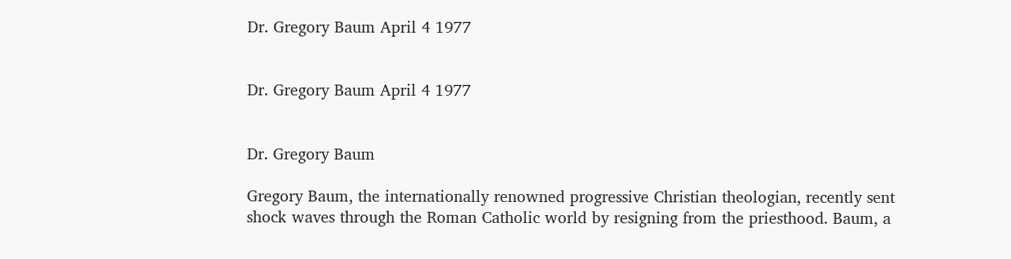Dr. Gregory Baum April 4 1977


Dr. Gregory Baum April 4 1977


Dr. Gregory Baum

Gregory Baum, the internationally renowned progressive Christian theologian, recently sent shock waves through the Roman Catholic world by resigning from the priesthood. Baum, a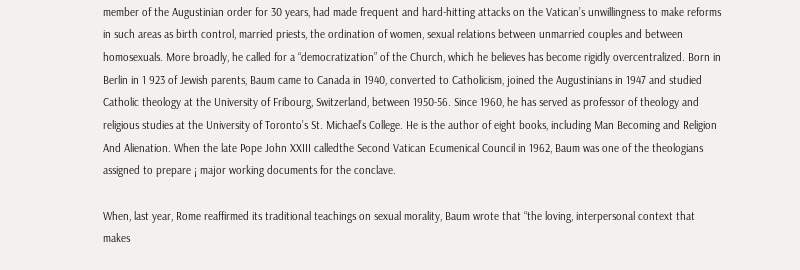member of the Augustinian order for 30 years, had made frequent and hard-hitting attacks on the Vatican’s unwillingness to make reforms in such areas as birth control, married priests, the ordination of women, sexual relations between unmarried couples and between homosexuals. More broadly, he called for a “democratization” of the Church, which he believes has become rigidly overcentralized. Born in Berlin in 1 923 of Jewish parents, Baum came to Canada in 1940, converted to Catholicism, joined the Augustinians in 1947 and studied Catholic theology at the University of Fribourg, Switzerland, between 1950-56. Since 1960, he has served as professor of theology and religious studies at the University of Toronto’s St. Michael’s College. He is the author of eight books, including Man Becoming and Religion And Alienation. When the late Pope John XXIII calledthe Second Vatican Ecumenical Council in 1962, Baum was one of the theologians assigned to prepare ¡ major working documents for the conclave.

When, last year, Rome reaffirmed its traditional teachings on sexual morality, Baum wrote that “the loving, interpersonal context that makes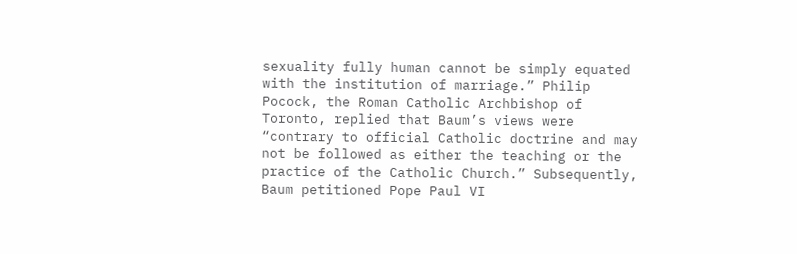sexuality fully human cannot be simply equated with the institution of marriage.” Philip Pocock, the Roman Catholic Archbishop of Toronto, replied that Baum’s views were “contrary to official Catholic doctrine and may not be followed as either the teaching or the practice of the Catholic Church.” Subsequently, Baum petitioned Pope Paul VI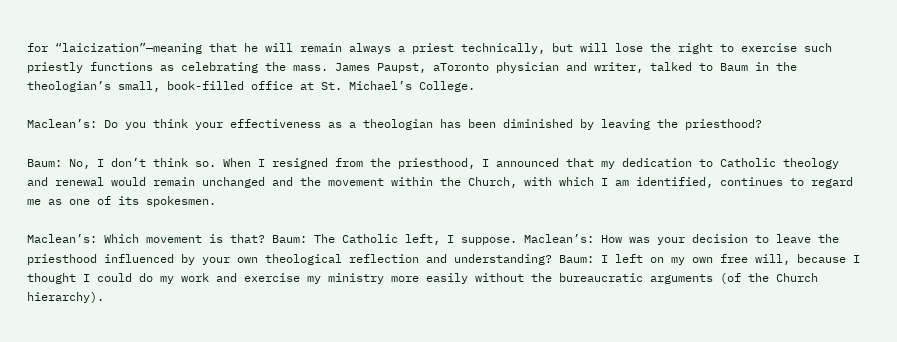for “laicization”—meaning that he will remain always a priest technically, but will lose the right to exercise such priestly functions as celebrating the mass. James Paupst, aToronto physician and writer, talked to Baum in the theologian’s small, book-filled office at St. Michael’s College.

Maclean’s: Do you think your effectiveness as a theologian has been diminished by leaving the priesthood?

Baum: No, I don’t think so. When I resigned from the priesthood, I announced that my dedication to Catholic theology and renewal would remain unchanged and the movement within the Church, with which I am identified, continues to regard me as one of its spokesmen.

Maclean’s: Which movement is that? Baum: The Catholic left, I suppose. Maclean’s: How was your decision to leave the priesthood influenced by your own theological reflection and understanding? Baum: I left on my own free will, because I thought I could do my work and exercise my ministry more easily without the bureaucratic arguments (of the Church hierarchy).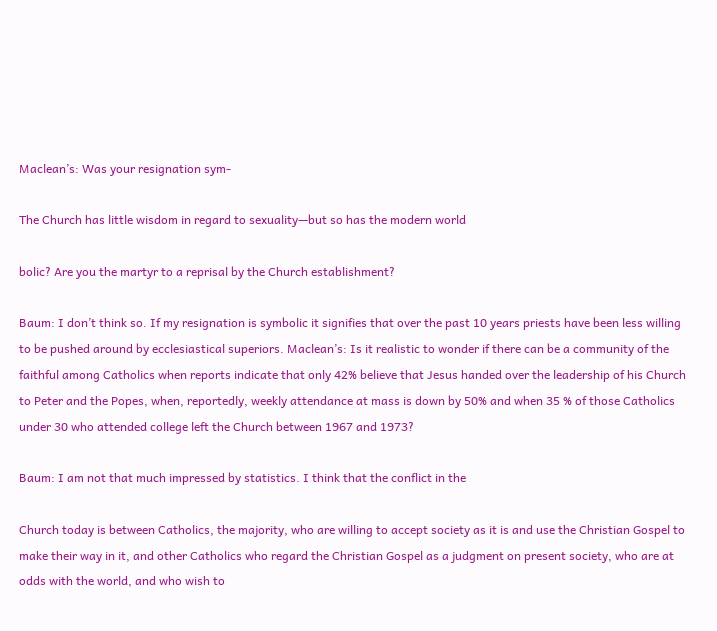Maclean’s: Was your resignation sym-

The Church has little wisdom in regard to sexuality—but so has the modern world

bolic? Are you the martyr to a reprisal by the Church establishment?

Baum: I don’t think so. If my resignation is symbolic it signifies that over the past 10 years priests have been less willing to be pushed around by ecclesiastical superiors. Maclean’s: Is it realistic to wonder if there can be a community of the faithful among Catholics when reports indicate that only 42% believe that Jesus handed over the leadership of his Church to Peter and the Popes, when, reportedly, weekly attendance at mass is down by 50% and when 35 % of those Catholics under 30 who attended college left the Church between 1967 and 1973?

Baum: I am not that much impressed by statistics. I think that the conflict in the

Church today is between Catholics, the majority, who are willing to accept society as it is and use the Christian Gospel to make their way in it, and other Catholics who regard the Christian Gospel as a judgment on present society, who are at odds with the world, and who wish to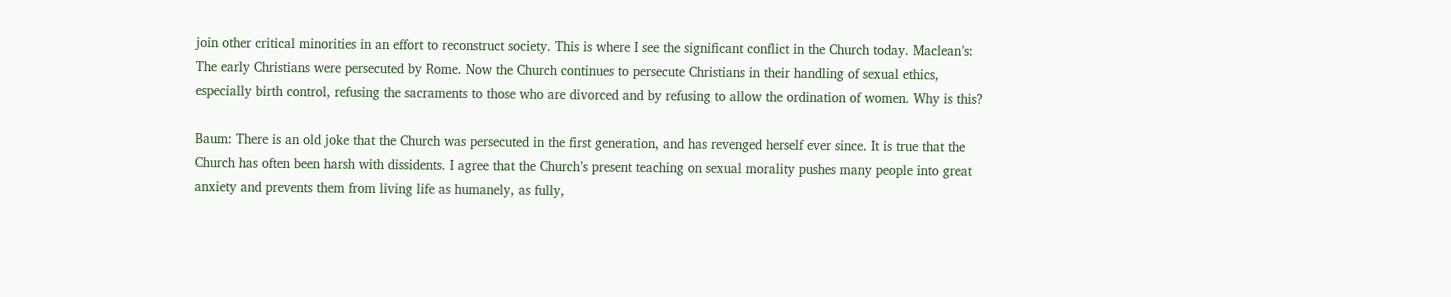join other critical minorities in an effort to reconstruct society. This is where I see the significant conflict in the Church today. Maclean’s: The early Christians were persecuted by Rome. Now the Church continues to persecute Christians in their handling of sexual ethics, especially birth control, refusing the sacraments to those who are divorced and by refusing to allow the ordination of women. Why is this?

Baum: There is an old joke that the Church was persecuted in the first generation, and has revenged herself ever since. It is true that the Church has often been harsh with dissidents. I agree that the Church’s present teaching on sexual morality pushes many people into great anxiety and prevents them from living life as humanely, as fully,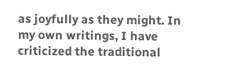as joyfully as they might. In my own writings, I have criticized the traditional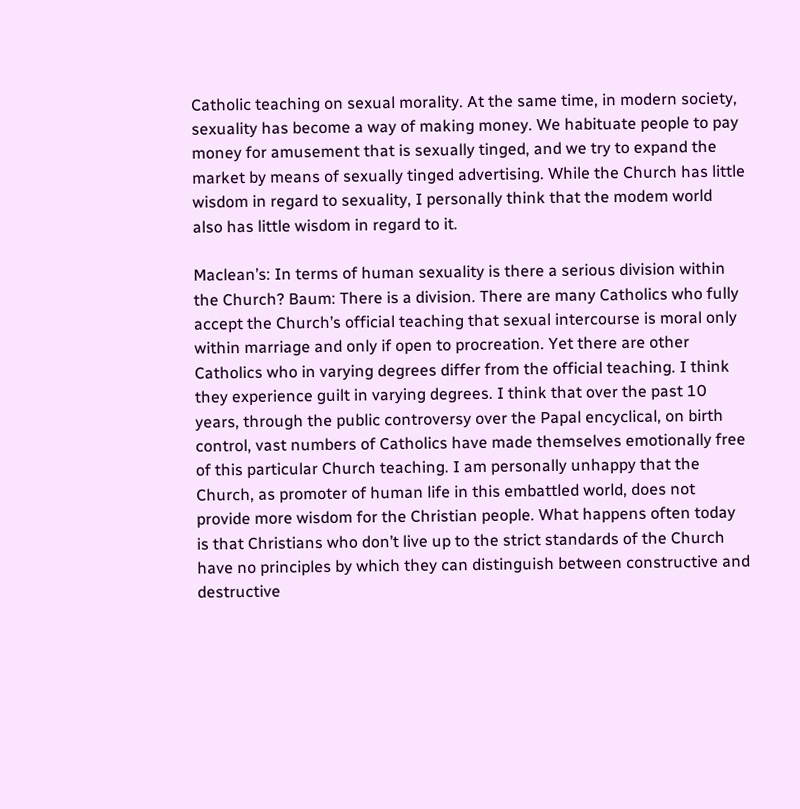Catholic teaching on sexual morality. At the same time, in modern society, sexuality has become a way of making money. We habituate people to pay money for amusement that is sexually tinged, and we try to expand the market by means of sexually tinged advertising. While the Church has little wisdom in regard to sexuality, I personally think that the modem world also has little wisdom in regard to it.

Maclean’s: In terms of human sexuality is there a serious division within the Church? Baum: There is a division. There are many Catholics who fully accept the Church’s official teaching that sexual intercourse is moral only within marriage and only if open to procreation. Yet there are other Catholics who in varying degrees differ from the official teaching. I think they experience guilt in varying degrees. I think that over the past 10 years, through the public controversy over the Papal encyclical, on birth control, vast numbers of Catholics have made themselves emotionally free of this particular Church teaching. I am personally unhappy that the Church, as promoter of human life in this embattled world, does not provide more wisdom for the Christian people. What happens often today is that Christians who don’t live up to the strict standards of the Church have no principles by which they can distinguish between constructive and destructive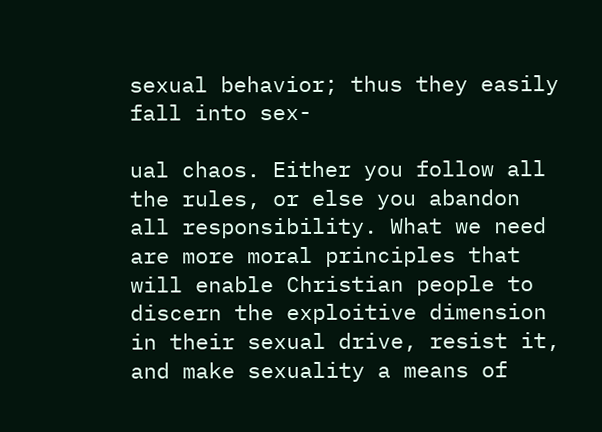sexual behavior; thus they easily fall into sex-

ual chaos. Either you follow all the rules, or else you abandon all responsibility. What we need are more moral principles that will enable Christian people to discern the exploitive dimension in their sexual drive, resist it, and make sexuality a means of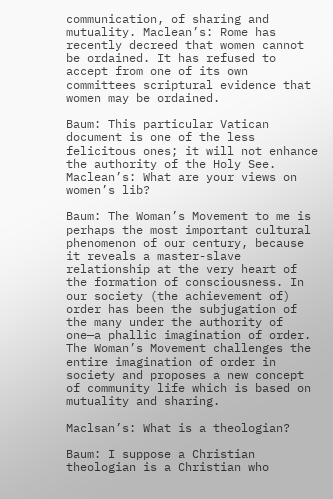communication, of sharing and mutuality. Maclean’s: Rome has recently decreed that women cannot be ordained. It has refused to accept from one of its own committees scriptural evidence that women may be ordained.

Baum: This particular Vatican document is one of the less felicitous ones; it will not enhance the authority of the Holy See. Maclean’s: What are your views on women’s lib?

Baum: The Woman’s Movement to me is perhaps the most important cultural phenomenon of our century, because it reveals a master-slave relationship at the very heart of the formation of consciousness. In our society (the achievement of) order has been the subjugation of the many under the authority of one—a phallic imagination of order. The Woman’s Movement challenges the entire imagination of order in society and proposes a new concept of community life which is based on mutuality and sharing.

Maclsan’s: What is a theologian?

Baum: I suppose a Christian theologian is a Christian who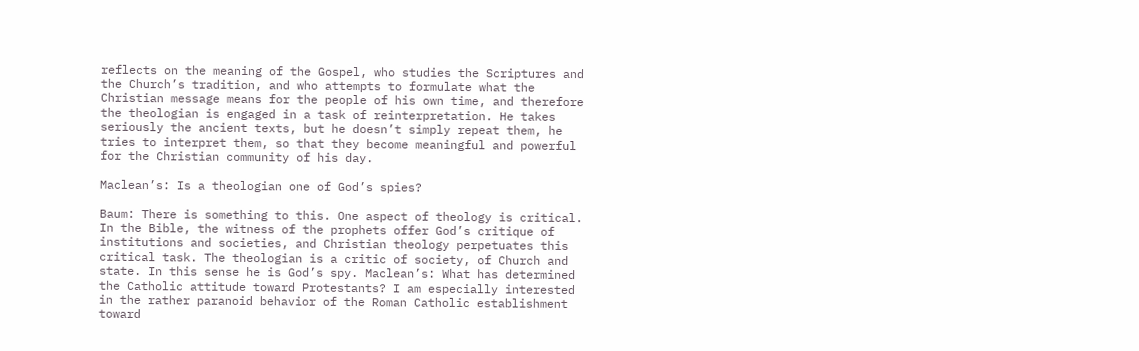reflects on the meaning of the Gospel, who studies the Scriptures and the Church’s tradition, and who attempts to formulate what the Christian message means for the people of his own time, and therefore the theologian is engaged in a task of reinterpretation. He takes seriously the ancient texts, but he doesn’t simply repeat them, he tries to interpret them, so that they become meaningful and powerful for the Christian community of his day.

Maclean’s: Is a theologian one of God’s spies?

Baum: There is something to this. One aspect of theology is critical. In the Bible, the witness of the prophets offer God’s critique of institutions and societies, and Christian theology perpetuates this critical task. The theologian is a critic of society, of Church and state. In this sense he is God’s spy. Maclean’s: What has determined the Catholic attitude toward Protestants? I am especially interested in the rather paranoid behavior of the Roman Catholic establishment toward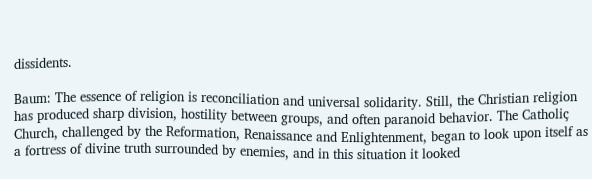dissidents.

Baum: The essence of religion is reconciliation and universal solidarity. Still, the Christian religion has produced sharp division, hostility between groups, and often paranoid behavior. The Catholiç Church, challenged by the Reformation, Renaissance and Enlightenment, began to look upon itself as a fortress of divine truth surrounded by enemies, and in this situation it looked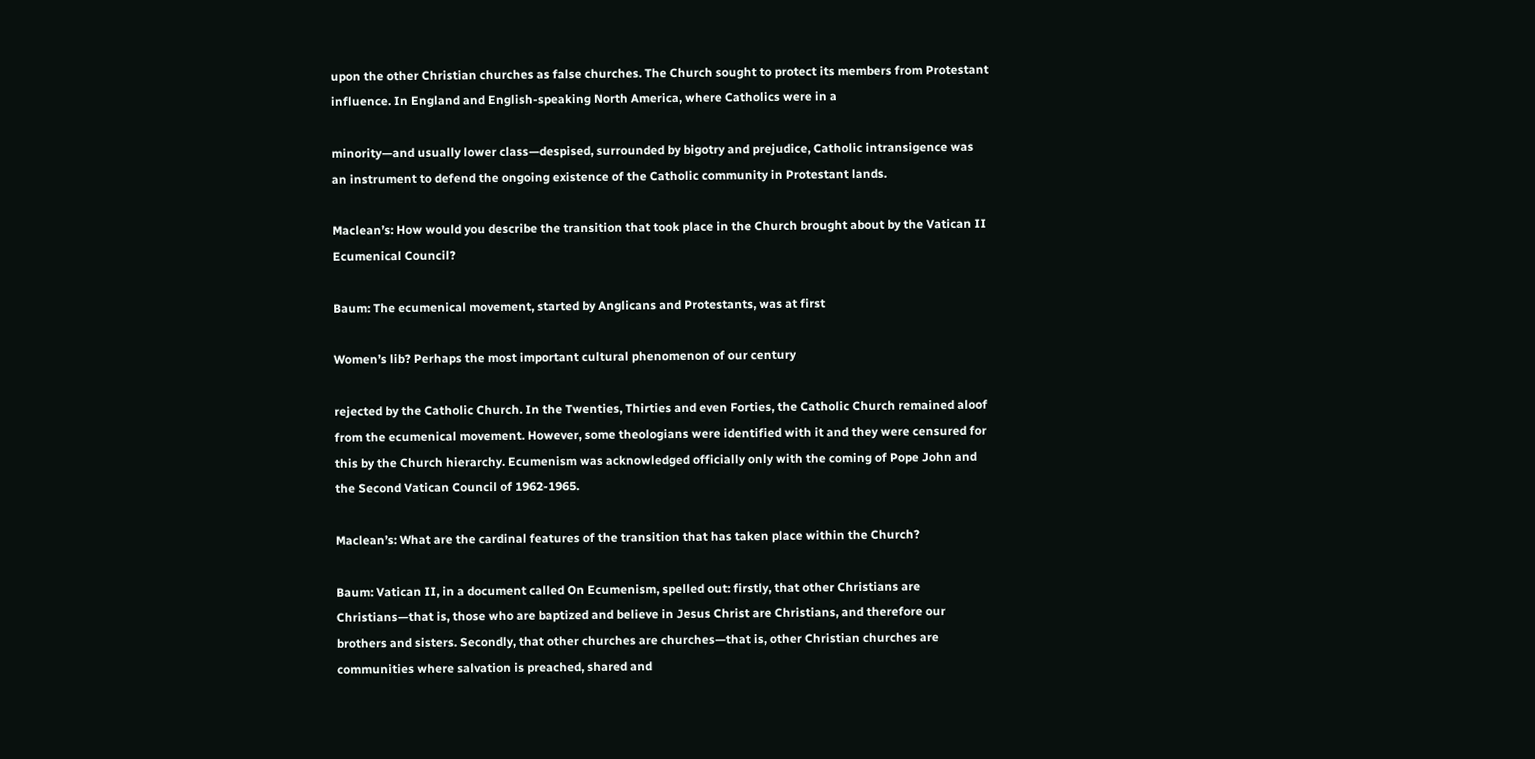upon the other Christian churches as false churches. The Church sought to protect its members from Protestant influence. In England and English-speaking North America, where Catholics were in a

minority—and usually lower class—despised, surrounded by bigotry and prejudice, Catholic intransigence was an instrument to defend the ongoing existence of the Catholic community in Protestant lands.

Maclean’s: How would you describe the transition that took place in the Church brought about by the Vatican II Ecumenical Council?

Baum: The ecumenical movement, started by Anglicans and Protestants, was at first

Women’s lib? Perhaps the most important cultural phenomenon of our century

rejected by the Catholic Church. In the Twenties, Thirties and even Forties, the Catholic Church remained aloof from the ecumenical movement. However, some theologians were identified with it and they were censured for this by the Church hierarchy. Ecumenism was acknowledged officially only with the coming of Pope John and the Second Vatican Council of 1962-1965.

Maclean’s: What are the cardinal features of the transition that has taken place within the Church?

Baum: Vatican II, in a document called On Ecumenism, spelled out: firstly, that other Christians are Christians—that is, those who are baptized and believe in Jesus Christ are Christians, and therefore our brothers and sisters. Secondly, that other churches are churches—that is, other Christian churches are communities where salvation is preached, shared and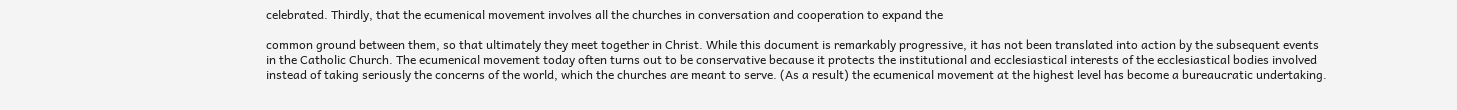celebrated. Thirdly, that the ecumenical movement involves all the churches in conversation and cooperation to expand the

common ground between them, so that ultimately they meet together in Christ. While this document is remarkably progressive, it has not been translated into action by the subsequent events in the Catholic Church. The ecumenical movement today often turns out to be conservative because it protects the institutional and ecclesiastical interests of the ecclesiastical bodies involved instead of taking seriously the concerns of the world, which the churches are meant to serve. (As a result) the ecumenical movement at the highest level has become a bureaucratic undertaking.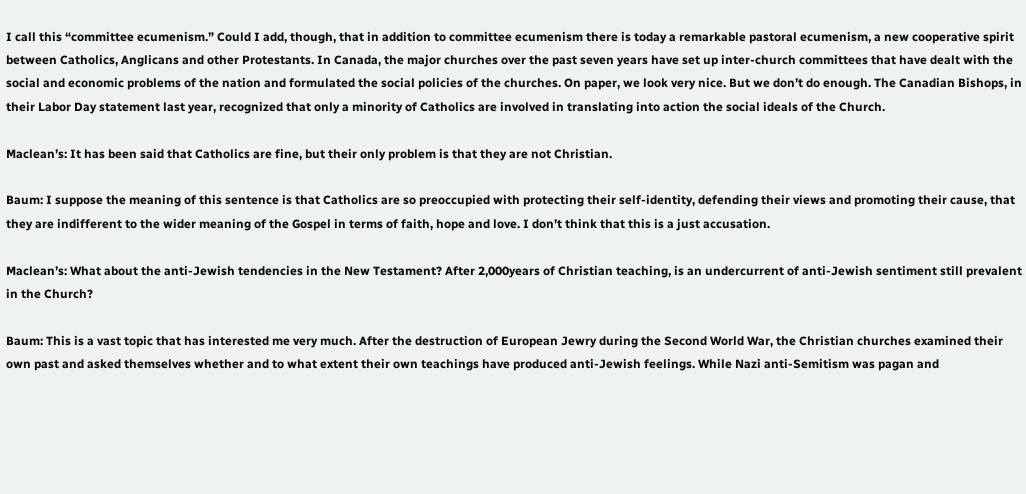I call this “committee ecumenism.” Could I add, though, that in addition to committee ecumenism there is today a remarkable pastoral ecumenism, a new cooperative spirit between Catholics, Anglicans and other Protestants. In Canada, the major churches over the past seven years have set up inter-church committees that have dealt with the social and economic problems of the nation and formulated the social policies of the churches. On paper, we look very nice. But we don’t do enough. The Canadian Bishops, in their Labor Day statement last year, recognized that only a minority of Catholics are involved in translating into action the social ideals of the Church.

Maclean’s: It has been said that Catholics are fine, but their only problem is that they are not Christian.

Baum: I suppose the meaning of this sentence is that Catholics are so preoccupied with protecting their self-identity, defending their views and promoting their cause, that they are indifferent to the wider meaning of the Gospel in terms of faith, hope and love. I don’t think that this is a just accusation.

Maclean’s: What about the anti-Jewish tendencies in the New Testament? After 2,000years of Christian teaching, is an undercurrent of anti-Jewish sentiment still prevalent in the Church?

Baum: This is a vast topic that has interested me very much. After the destruction of European Jewry during the Second World War, the Christian churches examined their own past and asked themselves whether and to what extent their own teachings have produced anti-Jewish feelings. While Nazi anti-Semitism was pagan and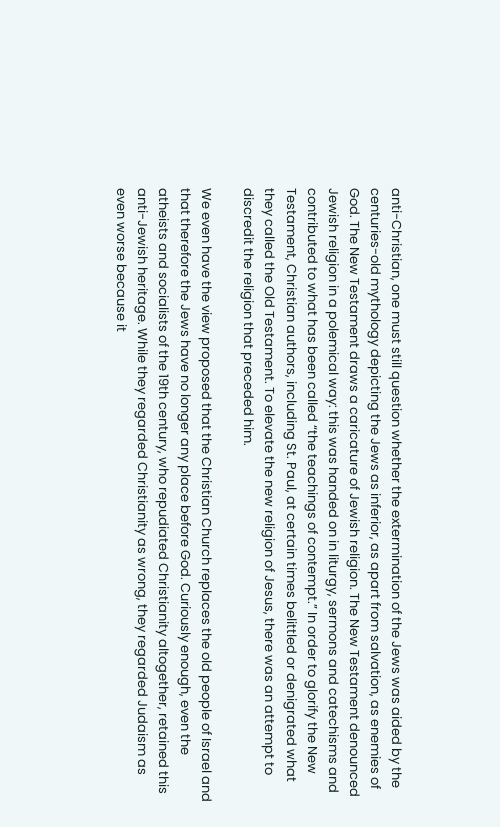anti-Christian, one must still question whether the extermination of the Jews was aided by the centuries-old mythology depicting the Jews as inferior, as apart from salvation, as enemies of God. The New Testament draws a caricature of Jewish religion. The New Testament denounced Jewish religion in a polemical way: this was handed on in liturgy, sermons and catechisms and contributed to what has been called “the teachings of contempt.” In order to glorify the New Testament, Christian authors, including St. Paul, at certain times belittled or denigrated what they called the Old Testament. To elevate the new religion of Jesus, there was an attempt to discredit the religion that preceded him.

We even have the view proposed that the Christian Church replaces the old people of Israel and that therefore the Jews have no longer any place before God. Curiously enough, even the atheists and socialists of the 19th century, who repudiated Christianity altogether, retained this anti-Jewish heritage. While they regarded Christianity as wrong, they regarded Judaism as even worse because it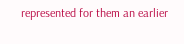represented for them an earlier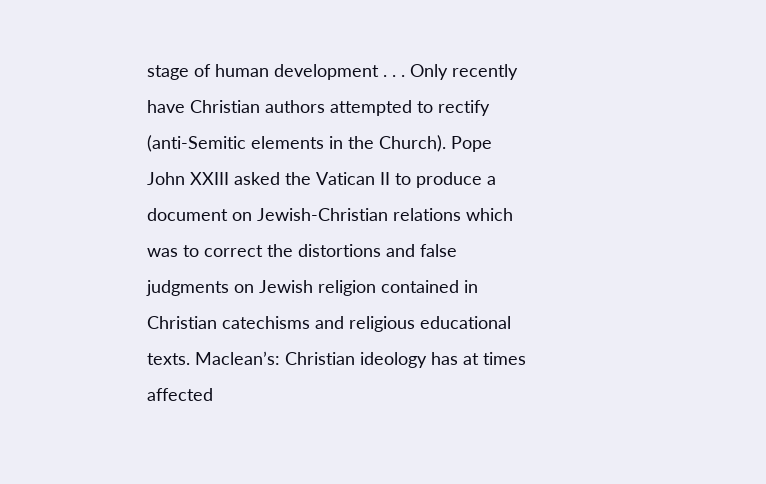stage of human development . . . Only recently have Christian authors attempted to rectify (anti-Semitic elements in the Church). Pope John XXIII asked the Vatican II to produce a document on Jewish-Christian relations which was to correct the distortions and false judgments on Jewish religion contained in Christian catechisms and religious educational texts. Maclean’s: Christian ideology has at times affected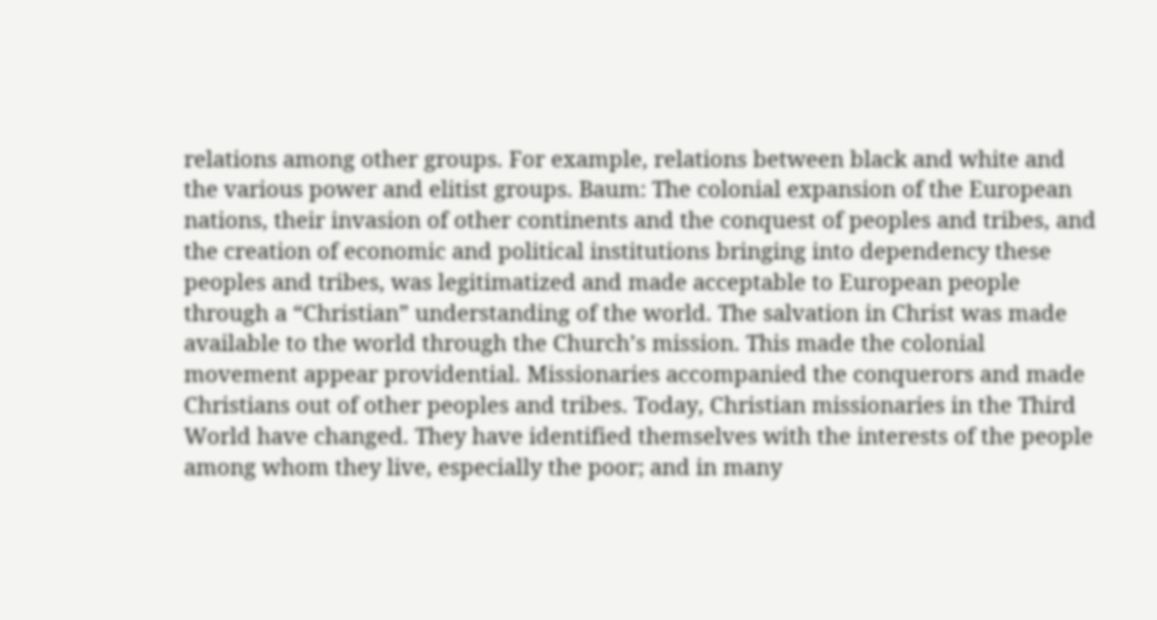relations among other groups. For example, relations between black and white and the various power and elitist groups. Baum: The colonial expansion of the European nations, their invasion of other continents and the conquest of peoples and tribes, and the creation of economic and political institutions bringing into dependency these peoples and tribes, was legitimatized and made acceptable to European people through a “Christian” understanding of the world. The salvation in Christ was made available to the world through the Church’s mission. This made the colonial movement appear providential. Missionaries accompanied the conquerors and made Christians out of other peoples and tribes. Today, Christian missionaries in the Third World have changed. They have identified themselves with the interests of the people among whom they live, especially the poor; and in many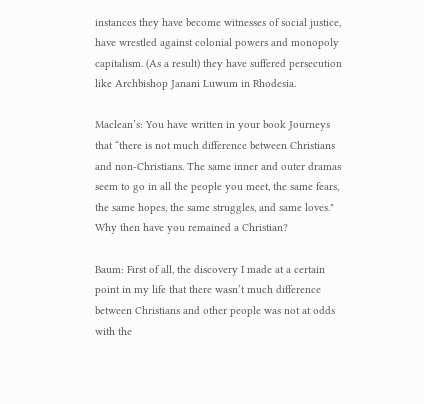instances they have become witnesses of social justice, have wrestled against colonial powers and monopoly capitalism. (As a result) they have suffered persecution like Archbishop Janani Luwum in Rhodesia.

Maclean’s: You have written in your book Journeys that “there is not much difference between Christians and non-Christians. The same inner and outer dramas seem to go in all the people you meet, the same fears, the same hopes, the same struggles, and same loves." Why then have you remained a Christian?

Baum: First of all, the discovery I made at a certain point in my life that there wasn’t much difference between Christians and other people was not at odds with the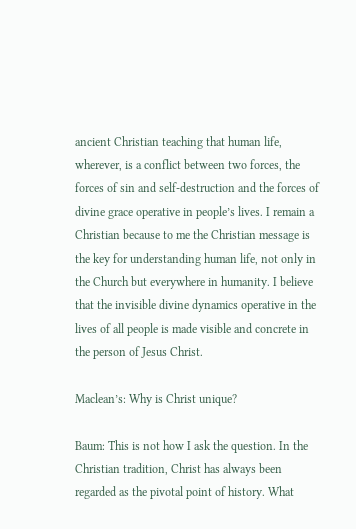ancient Christian teaching that human life, wherever, is a conflict between two forces, the forces of sin and self-destruction and the forces of divine grace operative in people’s lives. I remain a Christian because to me the Christian message is the key for understanding human life, not only in the Church but everywhere in humanity. I believe that the invisible divine dynamics operative in the lives of all people is made visible and concrete in the person of Jesus Christ.

Maclean’s: Why is Christ unique?

Baum: This is not how I ask the question. In the Christian tradition, Christ has always been regarded as the pivotal point of history. What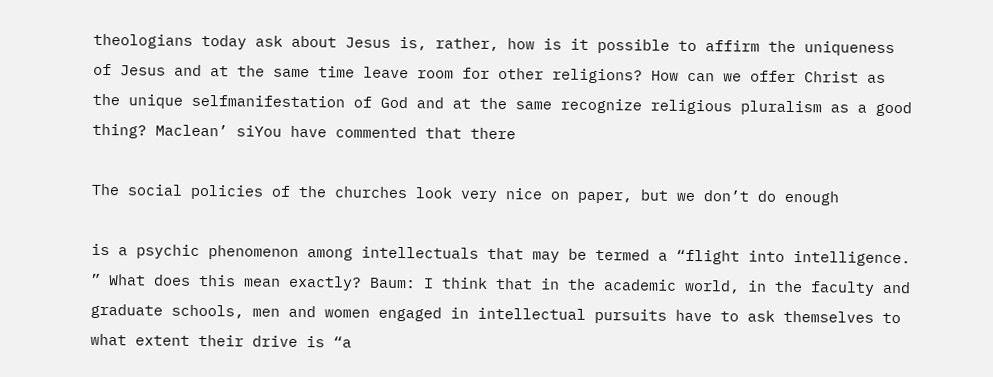theologians today ask about Jesus is, rather, how is it possible to affirm the uniqueness of Jesus and at the same time leave room for other religions? How can we offer Christ as the unique selfmanifestation of God and at the same recognize religious pluralism as a good thing? Maclean’ siYou have commented that there

The social policies of the churches look very nice on paper, but we don’t do enough

is a psychic phenomenon among intellectuals that may be termed a “flight into intelligence. ” What does this mean exactly? Baum: I think that in the academic world, in the faculty and graduate schools, men and women engaged in intellectual pursuits have to ask themselves to what extent their drive is “a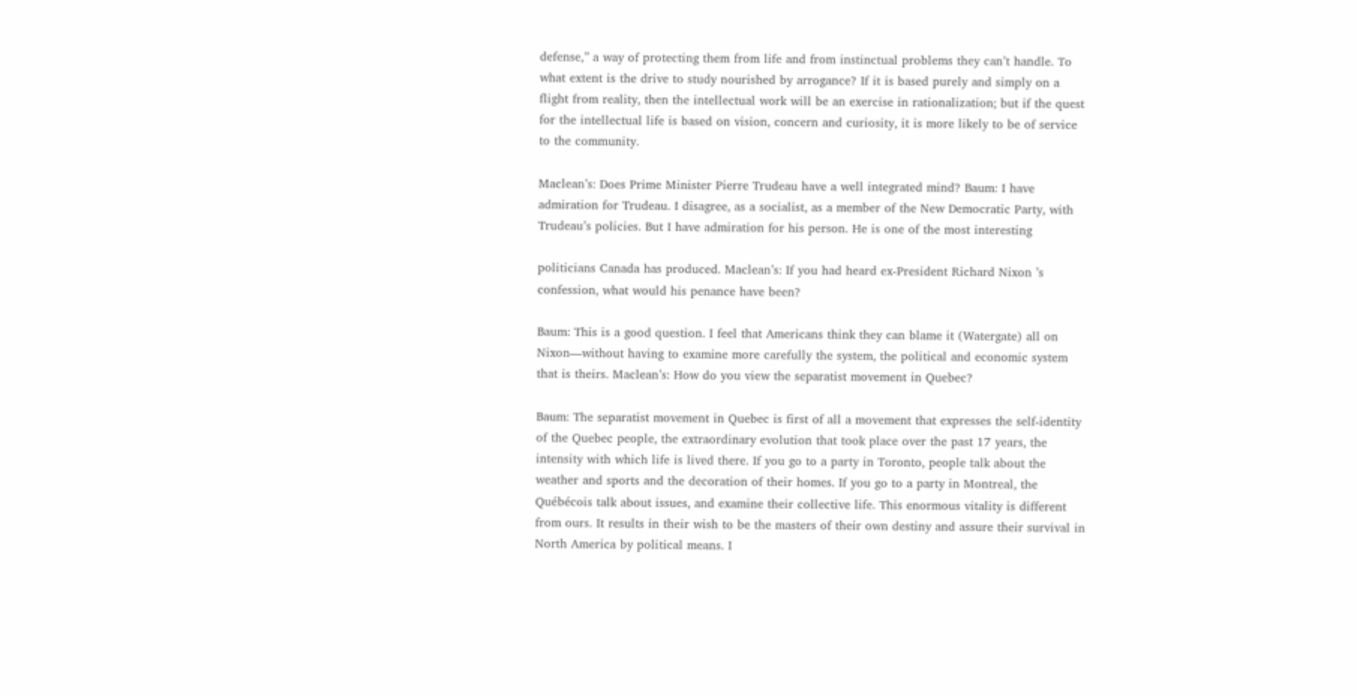defense,” a way of protecting them from life and from instinctual problems they can’t handle. To what extent is the drive to study nourished by arrogance? If it is based purely and simply on a flight from reality, then the intellectual work will be an exercise in rationalization; but if the quest for the intellectual life is based on vision, concern and curiosity, it is more likely to be of service to the community.

Maclean’s: Does Prime Minister Pierre Trudeau have a well integrated mind? Baum: I have admiration for Trudeau. I disagree, as a socialist, as a member of the New Democratic Party, with Trudeau’s policies. But I have admiration for his person. He is one of the most interesting

politicians Canada has produced. Maclean’s: If you had heard ex-President Richard Nixon ’s confession, what would his penance have been?

Baum: This is a good question. I feel that Americans think they can blame it (Watergate) all on Nixon—without having to examine more carefully the system, the political and economic system that is theirs. Maclean’s: How do you view the separatist movement in Quebec?

Baum: The separatist movement in Quebec is first of all a movement that expresses the self-identity of the Quebec people, the extraordinary evolution that took place over the past 17 years, the intensity with which life is lived there. If you go to a party in Toronto, people talk about the weather and sports and the decoration of their homes. If you go to a party in Montreal, the Québécois talk about issues, and examine their collective life. This enormous vitality is different from ours. It results in their wish to be the masters of their own destiny and assure their survival in North America by political means. I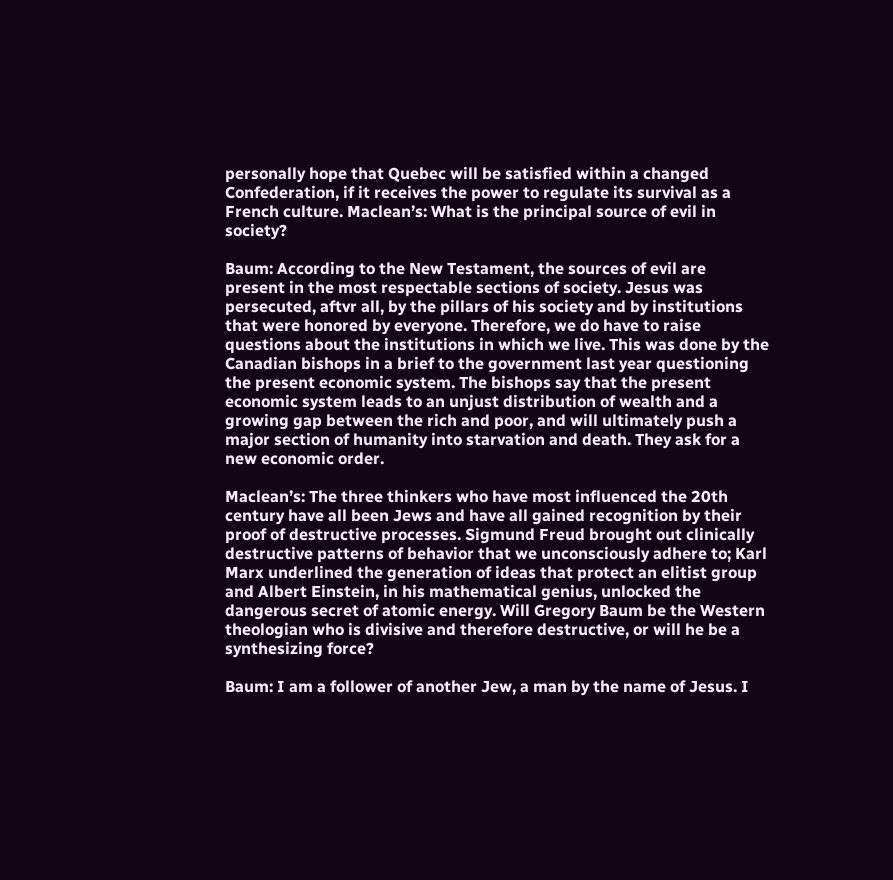personally hope that Quebec will be satisfied within a changed Confederation, if it receives the power to regulate its survival as a French culture. Maclean’s: What is the principal source of evil in society?

Baum: According to the New Testament, the sources of evil are present in the most respectable sections of society. Jesus was persecuted, aftvr all, by the pillars of his society and by institutions that were honored by everyone. Therefore, we do have to raise questions about the institutions in which we live. This was done by the Canadian bishops in a brief to the government last year questioning the present economic system. The bishops say that the present economic system leads to an unjust distribution of wealth and a growing gap between the rich and poor, and will ultimately push a major section of humanity into starvation and death. They ask for a new economic order.

Maclean’s: The three thinkers who have most influenced the 20th century have all been Jews and have all gained recognition by their proof of destructive processes. Sigmund Freud brought out clinically destructive patterns of behavior that we unconsciously adhere to; Karl Marx underlined the generation of ideas that protect an elitist group and Albert Einstein, in his mathematical genius, unlocked the dangerous secret of atomic energy. Will Gregory Baum be the Western theologian who is divisive and therefore destructive, or will he be a synthesizing force?

Baum: I am a follower of another Jew, a man by the name of Jesus. I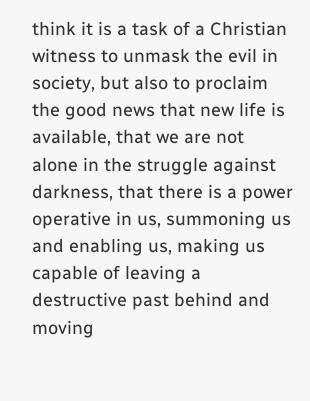think it is a task of a Christian witness to unmask the evil in society, but also to proclaim the good news that new life is available, that we are not alone in the struggle against darkness, that there is a power operative in us, summoning us and enabling us, making us capable of leaving a destructive past behind and moving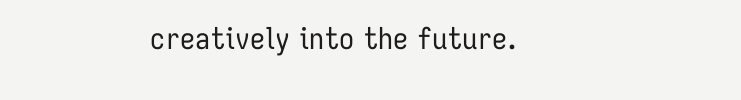creatively into the future.